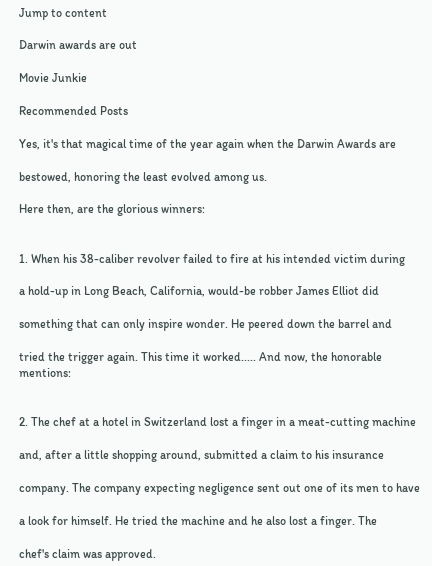Jump to content

Darwin awards are out

Movie Junkie

Recommended Posts

Yes, it's that magical time of the year again when the Darwin Awards are

bestowed, honoring the least evolved among us.

Here then, are the glorious winners:


1. When his 38-caliber revolver failed to fire at his intended victim during

a hold-up in Long Beach, California, would-be robber James Elliot did

something that can only inspire wonder. He peered down the barrel and

tried the trigger again. This time it worked..... And now, the honorable mentions:


2. The chef at a hotel in Switzerland lost a finger in a meat-cutting machine

and, after a little shopping around, submitted a claim to his insurance

company. The company expecting negligence sent out one of its men to have

a look for himself. He tried the machine and he also lost a finger. The

chef's claim was approved.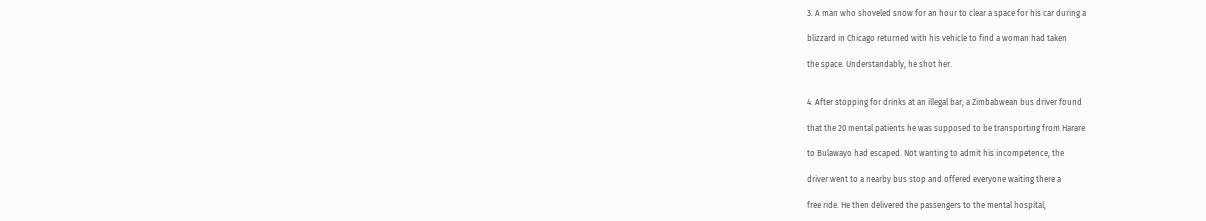3. A man who shoveled snow for an hour to clear a space for his car during a

blizzard in Chicago returned with his vehicle to find a woman had taken

the space. Understandably, he shot her.


4. After stopping for drinks at an illegal bar, a Zimbabwean bus driver found

that the 20 mental patients he was supposed to be transporting from Harare

to Bulawayo had escaped. Not wanting to admit his incompetence, the

driver went to a nearby bus stop and offered everyone waiting there a

free ride. He then delivered the passengers to the mental hospital,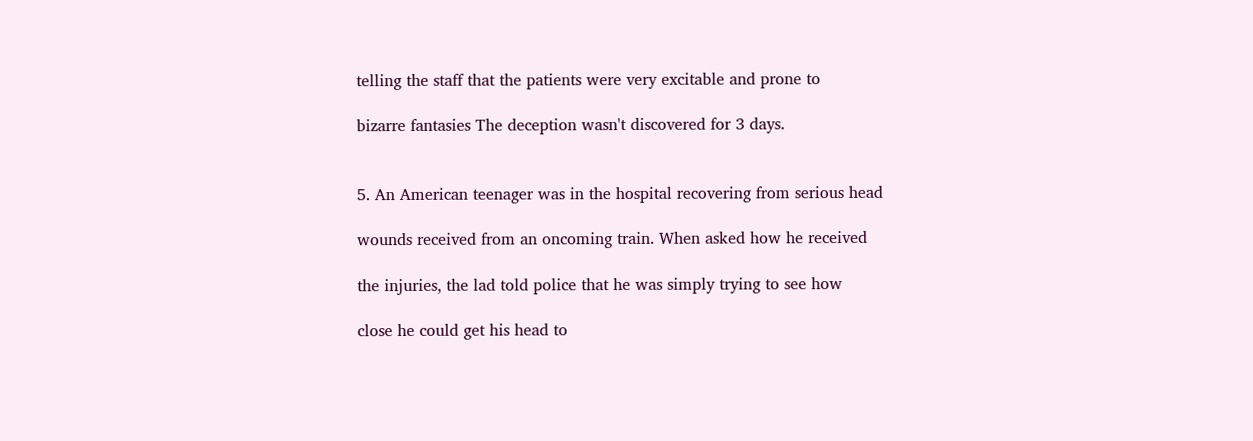telling the staff that the patients were very excitable and prone to

bizarre fantasies The deception wasn't discovered for 3 days.


5. An American teenager was in the hospital recovering from serious head

wounds received from an oncoming train. When asked how he received

the injuries, the lad told police that he was simply trying to see how

close he could get his head to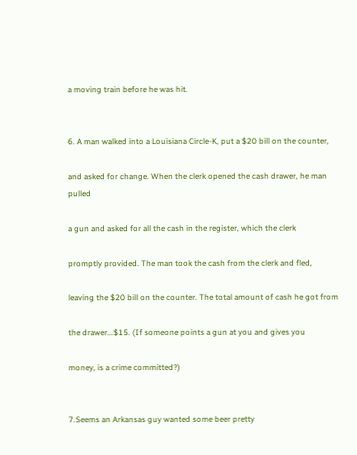a moving train before he was hit.


6. A man walked into a Louisiana Circle-K, put a $20 bill on the counter,

and asked for change. When the clerk opened the cash drawer, he man pulled

a gun and asked for all the cash in the register, which the clerk

promptly provided. The man took the cash from the clerk and fled,

leaving the $20 bill on the counter. The total amount of cash he got from

the drawer...$15. (If someone points a gun at you and gives you

money, is a crime committed?)


7.Seems an Arkansas guy wanted some beer pretty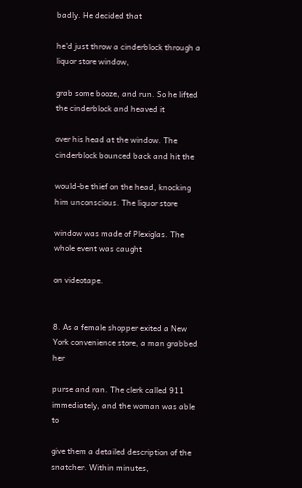badly. He decided that

he'd just throw a cinderblock through a liquor store window,

grab some booze, and run. So he lifted the cinderblock and heaved it

over his head at the window. The cinderblock bounced back and hit the

would-be thief on the head, knocking him unconscious. The liquor store

window was made of Plexiglas. The whole event was caught

on videotape.


8. As a female shopper exited a New York convenience store, a man grabbed her

purse and ran. The clerk called 911 immediately, and the woman was able to

give them a detailed description of the snatcher. Within minutes,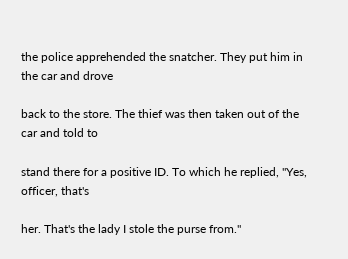the police apprehended the snatcher. They put him in the car and drove

back to the store. The thief was then taken out of the car and told to

stand there for a positive ID. To which he replied, "Yes, officer, that's

her. That's the lady I stole the purse from."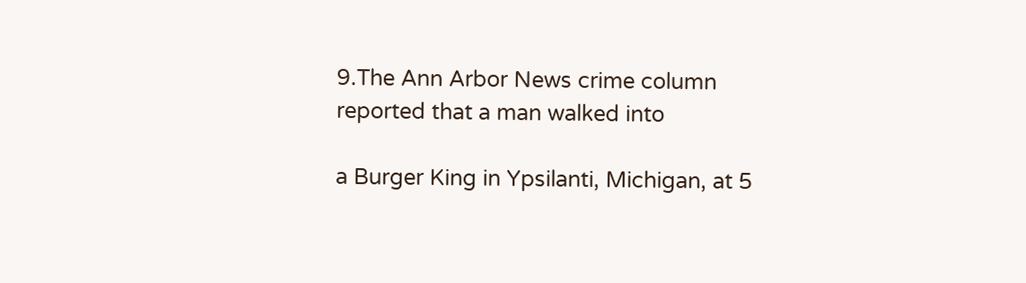9.The Ann Arbor News crime column reported that a man walked into

a Burger King in Ypsilanti, Michigan, at 5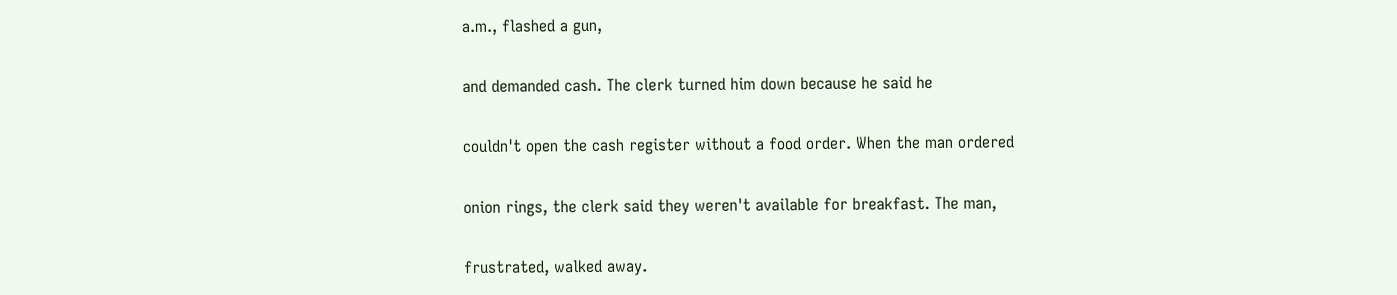a.m., flashed a gun,

and demanded cash. The clerk turned him down because he said he

couldn't open the cash register without a food order. When the man ordered

onion rings, the clerk said they weren't available for breakfast. The man,

frustrated, walked away.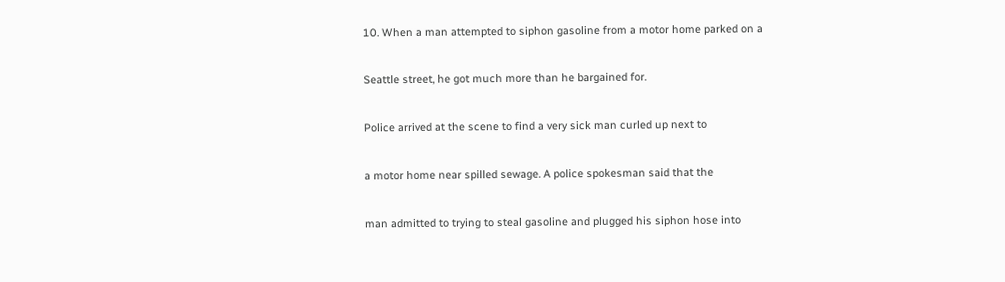10. When a man attempted to siphon gasoline from a motor home parked on a

Seattle street, he got much more than he bargained for.

Police arrived at the scene to find a very sick man curled up next to

a motor home near spilled sewage. A police spokesman said that the

man admitted to trying to steal gasoline and plugged his siphon hose into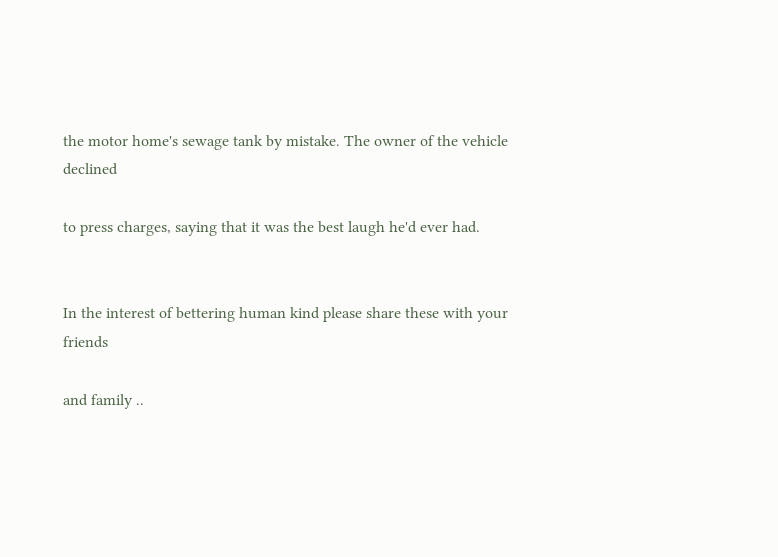the motor home's sewage tank by mistake. The owner of the vehicle declined

to press charges, saying that it was the best laugh he'd ever had.


In the interest of bettering human kind please share these with your friends

and family ..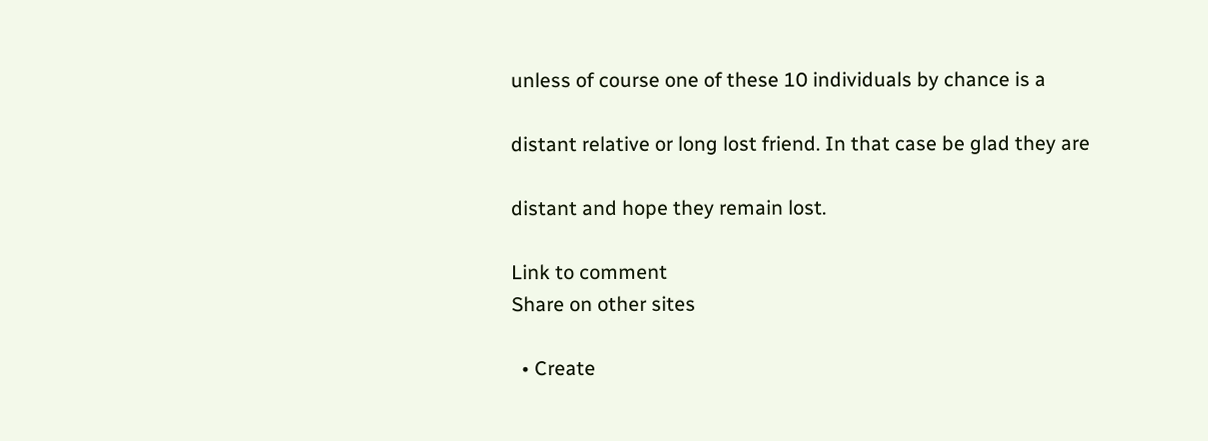unless of course one of these 10 individuals by chance is a

distant relative or long lost friend. In that case be glad they are

distant and hope they remain lost.

Link to comment
Share on other sites

  • Create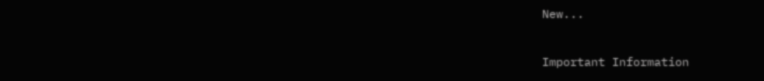New...

Important Information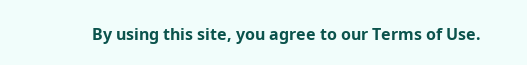By using this site, you agree to our Terms of Use.